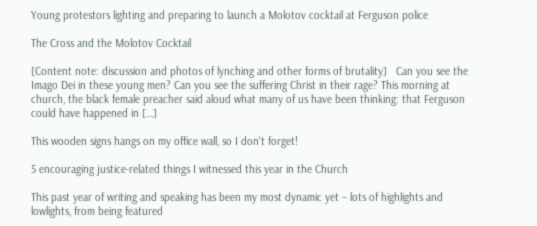Young protestors lighting and preparing to launch a Molotov cocktail at Ferguson police

The Cross and the Molotov Cocktail

[Content note: discussion and photos of lynching and other forms of brutality]   Can you see the Imago Dei in these young men? Can you see the suffering Christ in their rage? This morning at church, the black female preacher said aloud what many of us have been thinking: that Ferguson could have happened in […]

This wooden signs hangs on my office wall, so I don't forget!

5 encouraging justice-related things I witnessed this year in the Church

This past year of writing and speaking has been my most dynamic yet – lots of highlights and lowlights, from being featured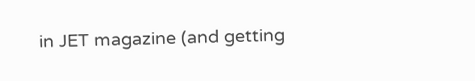in JET magazine (and getting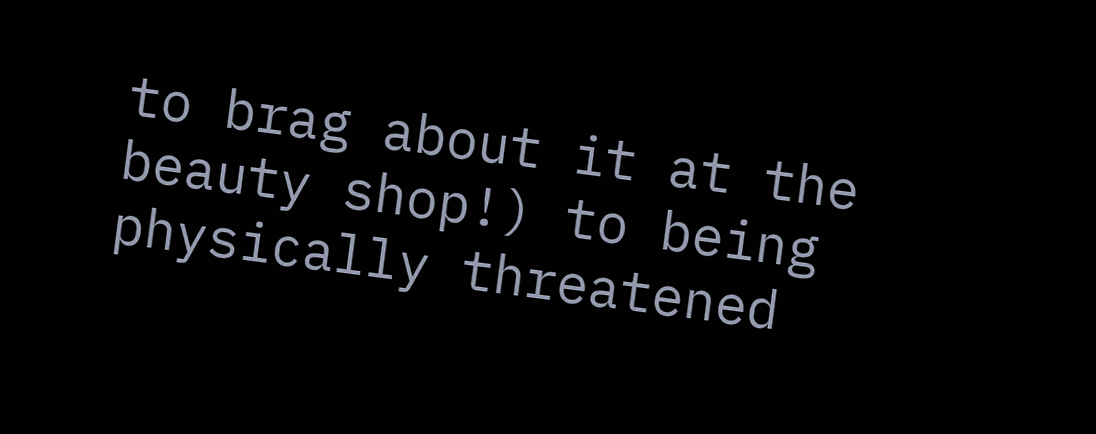to brag about it at the beauty shop!) to being physically threatened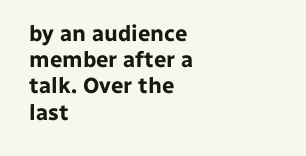by an audience member after a talk. Over the last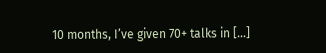10 months, I’ve given 70+ talks in […]